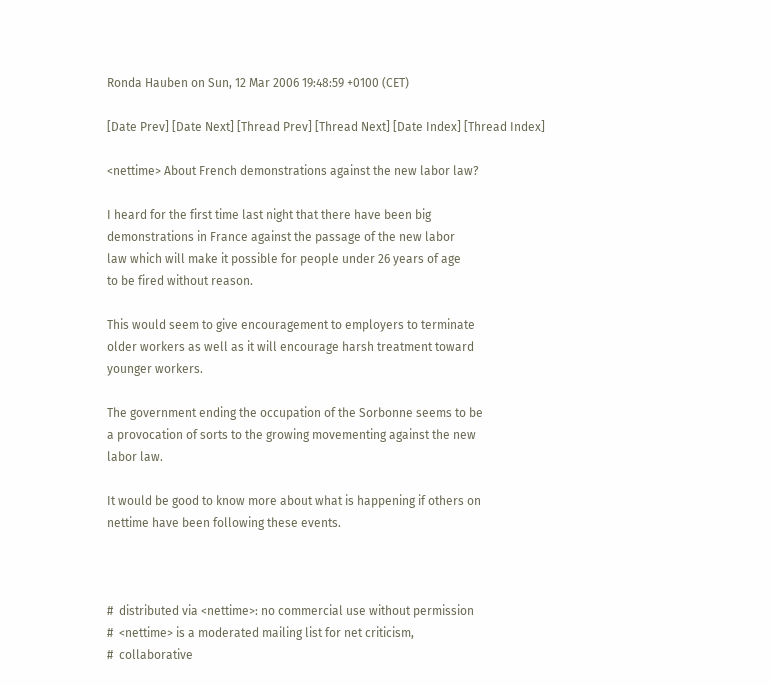Ronda Hauben on Sun, 12 Mar 2006 19:48:59 +0100 (CET)

[Date Prev] [Date Next] [Thread Prev] [Thread Next] [Date Index] [Thread Index]

<nettime> About French demonstrations against the new labor law?

I heard for the first time last night that there have been big
demonstrations in France against the passage of the new labor
law which will make it possible for people under 26 years of age
to be fired without reason.

This would seem to give encouragement to employers to terminate
older workers as well as it will encourage harsh treatment toward
younger workers.

The government ending the occupation of the Sorbonne seems to be
a provocation of sorts to the growing movementing against the new
labor law.

It would be good to know more about what is happening if others on
nettime have been following these events.



#  distributed via <nettime>: no commercial use without permission
#  <nettime> is a moderated mailing list for net criticism,
#  collaborative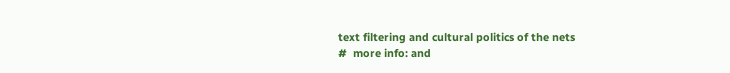text filtering and cultural politics of the nets
#  more info: and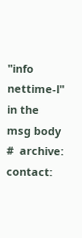"info nettime-l" in the msg body
#  archive: contact: